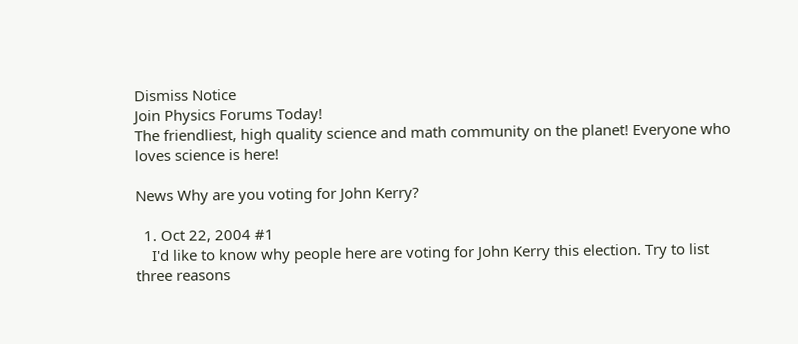Dismiss Notice
Join Physics Forums Today!
The friendliest, high quality science and math community on the planet! Everyone who loves science is here!

News Why are you voting for John Kerry?

  1. Oct 22, 2004 #1
    I'd like to know why people here are voting for John Kerry this election. Try to list three reasons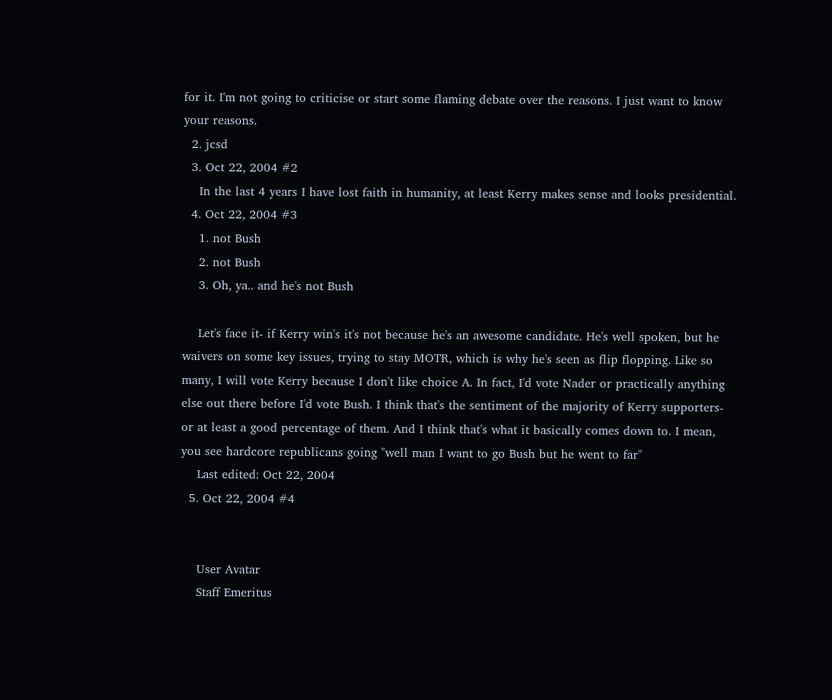for it. I'm not going to criticise or start some flaming debate over the reasons. I just want to know your reasons.
  2. jcsd
  3. Oct 22, 2004 #2
    In the last 4 years I have lost faith in humanity, at least Kerry makes sense and looks presidential.
  4. Oct 22, 2004 #3
    1. not Bush
    2. not Bush
    3. Oh, ya.. and he's not Bush

    Let's face it- if Kerry win's it's not because he's an awesome candidate. He's well spoken, but he waivers on some key issues, trying to stay MOTR, which is why he's seen as flip flopping. Like so many, I will vote Kerry because I don't like choice A. In fact, I'd vote Nader or practically anything else out there before I'd vote Bush. I think that's the sentiment of the majority of Kerry supporters- or at least a good percentage of them. And I think that's what it basically comes down to. I mean, you see hardcore republicans going "well man I want to go Bush but he went to far"
    Last edited: Oct 22, 2004
  5. Oct 22, 2004 #4


    User Avatar
    Staff Emeritus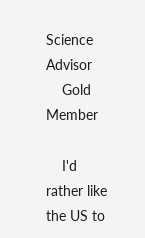Science Advisor
    Gold Member

    I'd rather like the US to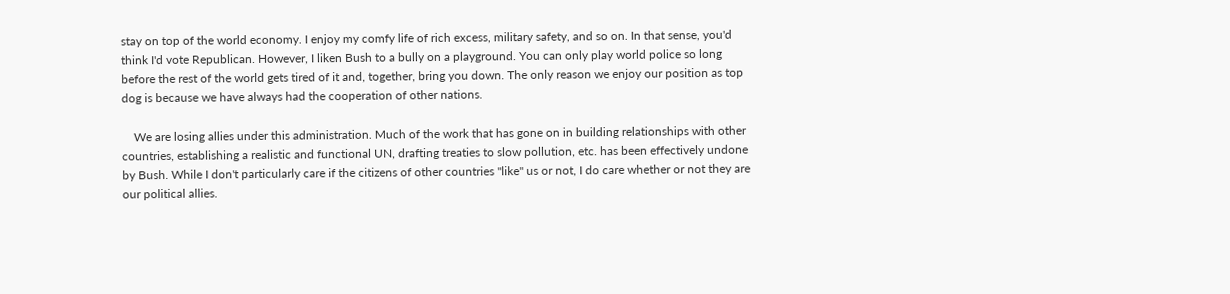stay on top of the world economy. I enjoy my comfy life of rich excess, military safety, and so on. In that sense, you'd think I'd vote Republican. However, I liken Bush to a bully on a playground. You can only play world police so long before the rest of the world gets tired of it and, together, bring you down. The only reason we enjoy our position as top dog is because we have always had the cooperation of other nations.

    We are losing allies under this administration. Much of the work that has gone on in building relationships with other countries, establishing a realistic and functional UN, drafting treaties to slow pollution, etc. has been effectively undone by Bush. While I don't particularly care if the citizens of other countries "like" us or not, I do care whether or not they are our political allies.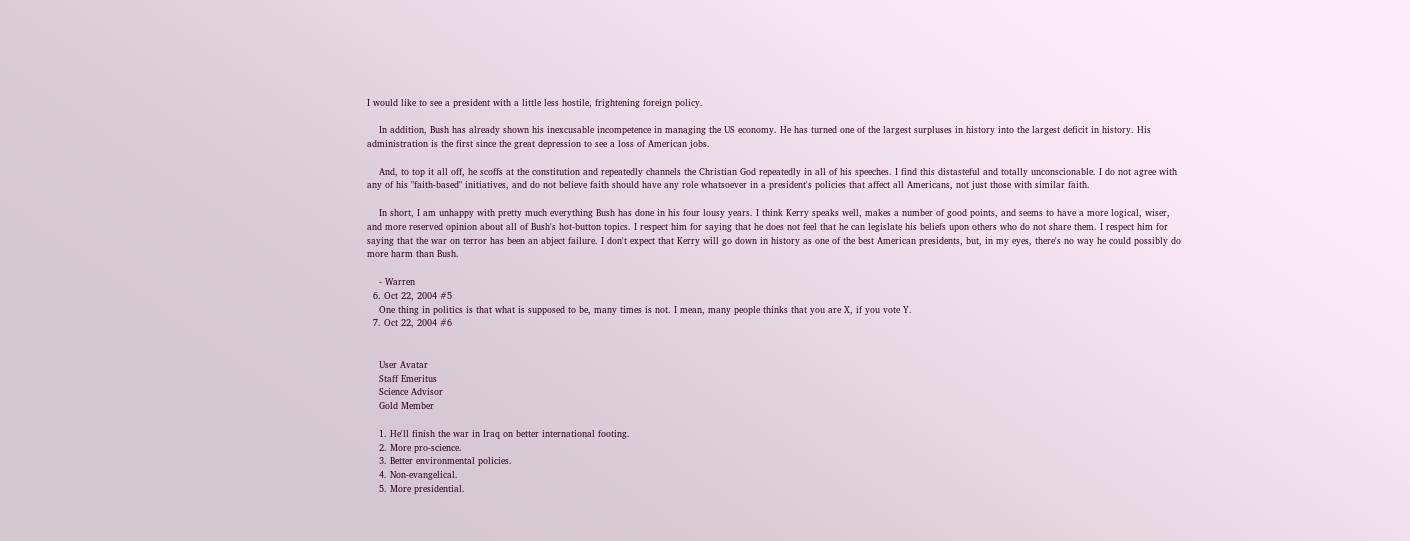I would like to see a president with a little less hostile, frightening foreign policy.

    In addition, Bush has already shown his inexcusable incompetence in managing the US economy. He has turned one of the largest surpluses in history into the largest deficit in history. His administration is the first since the great depression to see a loss of American jobs.

    And, to top it all off, he scoffs at the constitution and repeatedly channels the Christian God repeatedly in all of his speeches. I find this distasteful and totally unconscionable. I do not agree with any of his "faith-based" initiatives, and do not believe faith should have any role whatsoever in a president's policies that affect all Americans, not just those with similar faith.

    In short, I am unhappy with pretty much everything Bush has done in his four lousy years. I think Kerry speaks well, makes a number of good points, and seems to have a more logical, wiser, and more reserved opinion about all of Bush's hot-button topics. I respect him for saying that he does not feel that he can legislate his beliefs upon others who do not share them. I respect him for saying that the war on terror has been an abject failure. I don't expect that Kerry will go down in history as one of the best American presidents, but, in my eyes, there's no way he could possibly do more harm than Bush.

    - Warren
  6. Oct 22, 2004 #5
    One thing in politics is that what is supposed to be, many times is not. I mean, many people thinks that you are X, if you vote Y.
  7. Oct 22, 2004 #6


    User Avatar
    Staff Emeritus
    Science Advisor
    Gold Member

    1. He'll finish the war in Iraq on better international footing.
    2. More pro-science.
    3. Better environmental policies.
    4. Non-evangelical.
    5. More presidential.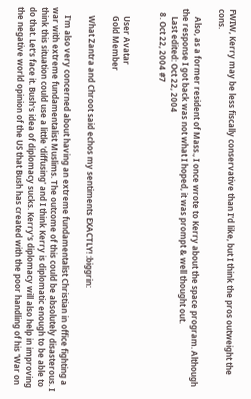FWIW, Kerry may be less fiscally conservative than I'd like, but I think the pros outweight the cons.

    Also, as a former resident of Mass., I once wrote to Kerry about the space program. Although the response I got back was not what I hoped, it was prompt & well thought out.
    Last edited: Oct 22, 2004
  8. Oct 22, 2004 #7


    User Avatar
    Gold Member

    What Zantra and Chroot said echos my sentiments EXACTLY! :biggrin:

    I'm also very concerned about having an extreme fundamentalist Christian in office fighting a war with extreme fundamentalist Muslims. The outcome of this could be absolutely disasterous. I think this situation could use a little 'diffusing' and I think Kerry is diplomatic enough to be able to do that. Let's face it. Bush's idea of diplomacy sucks. Kerry's diplomacy will also help in improving the negative world opinion of the US that Bush has created with the poor handling of his 'War on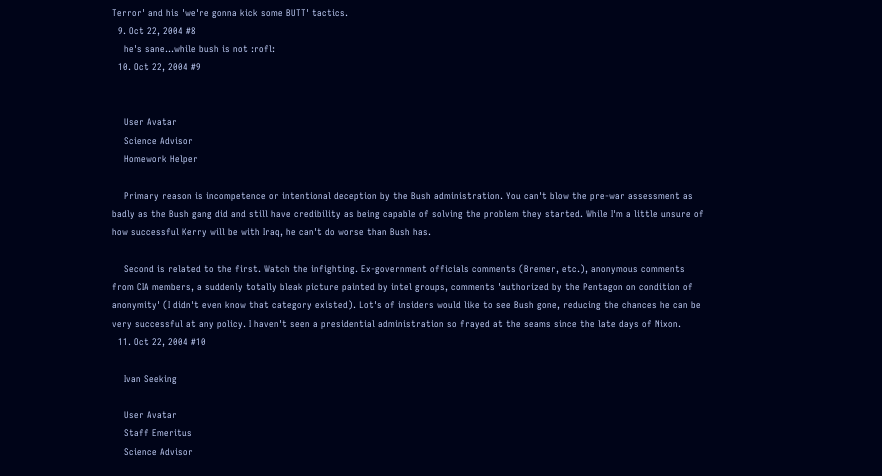Terror' and his 'we're gonna kick some BUTT' tactics.
  9. Oct 22, 2004 #8
    he's sane...while bush is not :rofl:
  10. Oct 22, 2004 #9


    User Avatar
    Science Advisor
    Homework Helper

    Primary reason is incompetence or intentional deception by the Bush administration. You can't blow the pre-war assessment as badly as the Bush gang did and still have credibility as being capable of solving the problem they started. While I'm a little unsure of how successful Kerry will be with Iraq, he can't do worse than Bush has.

    Second is related to the first. Watch the infighting. Ex-government officials comments (Bremer, etc.), anonymous comments from CIA members, a suddenly totally bleak picture painted by intel groups, comments 'authorized by the Pentagon on condition of anonymity' (I didn't even know that category existed). Lot's of insiders would like to see Bush gone, reducing the chances he can be very successful at any policy. I haven't seen a presidential administration so frayed at the seams since the late days of Nixon.
  11. Oct 22, 2004 #10

    Ivan Seeking

    User Avatar
    Staff Emeritus
    Science Advisor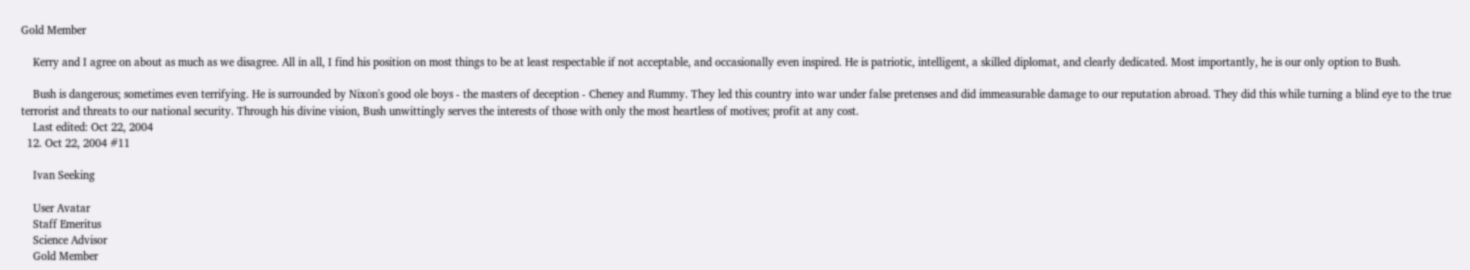Gold Member

    Kerry and I agree on about as much as we disagree. All in all, I find his position on most things to be at least respectable if not acceptable, and occasionally even inspired. He is patriotic, intelligent, a skilled diplomat, and clearly dedicated. Most importantly, he is our only option to Bush.

    Bush is dangerous; sometimes even terrifying. He is surrounded by Nixon's good ole boys - the masters of deception - Cheney and Rummy. They led this country into war under false pretenses and did immeasurable damage to our reputation abroad. They did this while turning a blind eye to the true terrorist and threats to our national security. Through his divine vision, Bush unwittingly serves the interests of those with only the most heartless of motives; profit at any cost.
    Last edited: Oct 22, 2004
  12. Oct 22, 2004 #11

    Ivan Seeking

    User Avatar
    Staff Emeritus
    Science Advisor
    Gold Member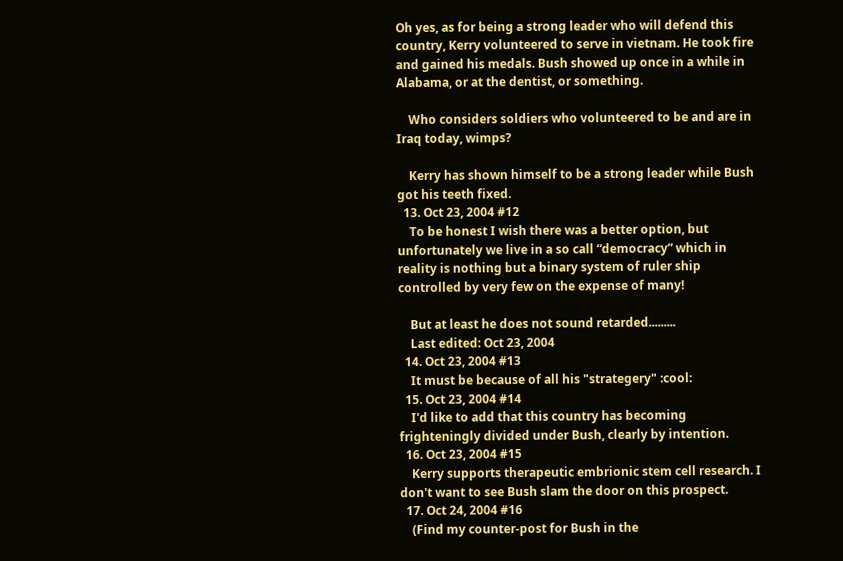Oh yes, as for being a strong leader who will defend this country, Kerry volunteered to serve in vietnam. He took fire and gained his medals. Bush showed up once in a while in Alabama, or at the dentist, or something.

    Who considers soldiers who volunteered to be and are in Iraq today, wimps?

    Kerry has shown himself to be a strong leader while Bush got his teeth fixed.
  13. Oct 23, 2004 #12
    To be honest I wish there was a better option, but unfortunately we live in a so call “democracy” which in reality is nothing but a binary system of ruler ship controlled by very few on the expense of many!

    But at least he does not sound retarded.........
    Last edited: Oct 23, 2004
  14. Oct 23, 2004 #13
    It must be because of all his "strategery" :cool:
  15. Oct 23, 2004 #14
    I'd like to add that this country has becoming frighteningly divided under Bush, clearly by intention.
  16. Oct 23, 2004 #15
    Kerry supports therapeutic embrionic stem cell research. I don't want to see Bush slam the door on this prospect.
  17. Oct 24, 2004 #16
    (Find my counter-post for Bush in the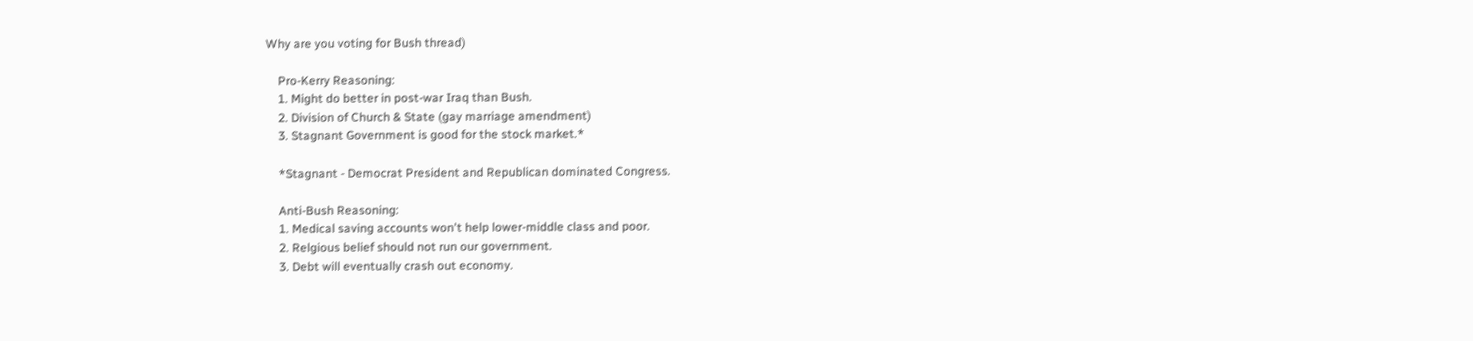Why are you voting for Bush thread)

    Pro-Kerry Reasoning:
    1. Might do better in post-war Iraq than Bush.
    2. Division of Church & State (gay marriage amendment)
    3. Stagnant Government is good for the stock market.*

    *Stagnant - Democrat President and Republican dominated Congress.

    Anti-Bush Reasoning:
    1. Medical saving accounts won't help lower-middle class and poor.
    2. Relgious belief should not run our government.
    3. Debt will eventually crash out economy.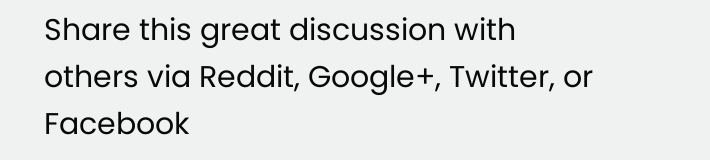Share this great discussion with others via Reddit, Google+, Twitter, or Facebook